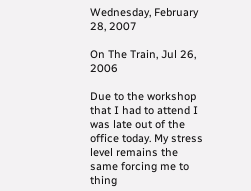Wednesday, February 28, 2007

On The Train, Jul 26, 2006

Due to the workshop that I had to attend I was late out of the office today. My stress level remains the same forcing me to thing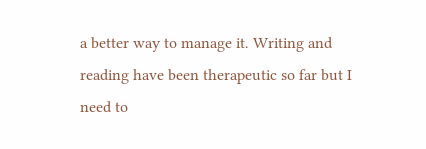a better way to manage it. Writing and reading have been therapeutic so far but I need to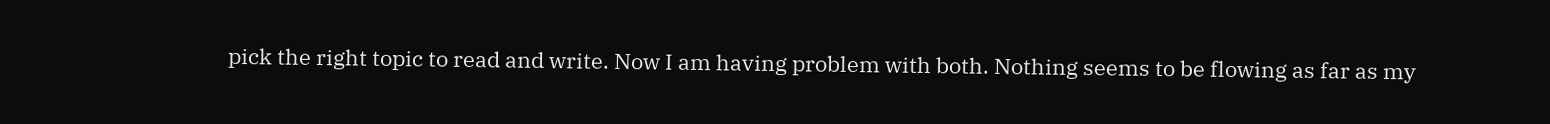pick the right topic to read and write. Now I am having problem with both. Nothing seems to be flowing as far as my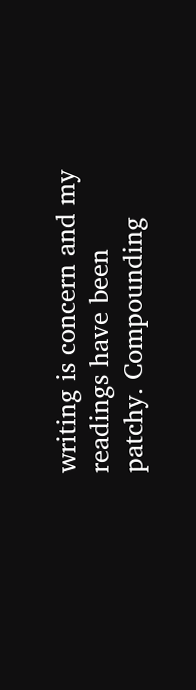writing is concern and my readings have been patchy. Compounding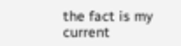the fact is my current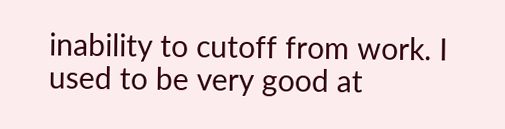inability to cutoff from work. I used to be very good at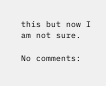this but now I am not sure.

No comments: